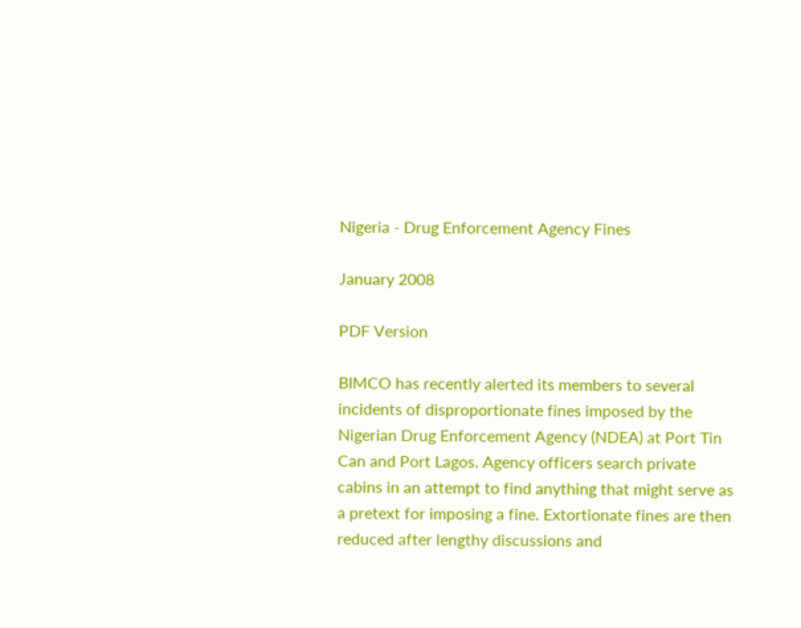Nigeria - Drug Enforcement Agency Fines

January 2008

PDF Version

BIMCO has recently alerted its members to several incidents of disproportionate fines imposed by the Nigerian Drug Enforcement Agency (NDEA) at Port Tin Can and Port Lagos. Agency officers search private cabins in an attempt to find anything that might serve as a pretext for imposing a fine. Extortionate fines are then reduced after lengthy discussions and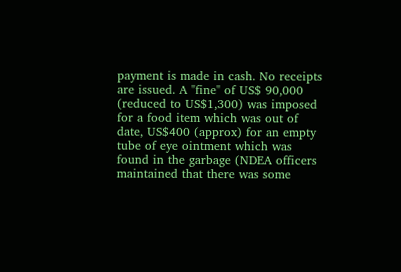payment is made in cash. No receipts are issued. A "fine" of US$ 90,000 (reduced to US$1,300) was imposed for a food item which was out of date, US$400 (approx) for an empty tube of eye ointment which was found in the garbage (NDEA officers maintained that there was some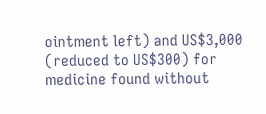ointment left) and US$3,000 (reduced to US$300) for medicine found without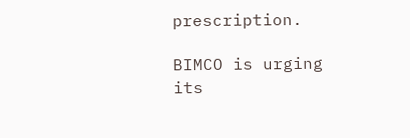prescription.

BIMCO is urging its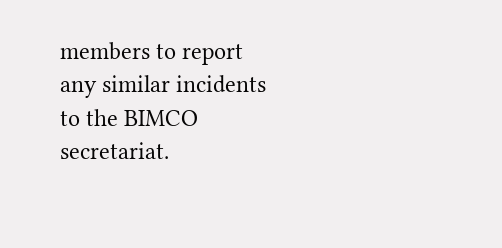members to report any similar incidents to the BIMCO secretariat.